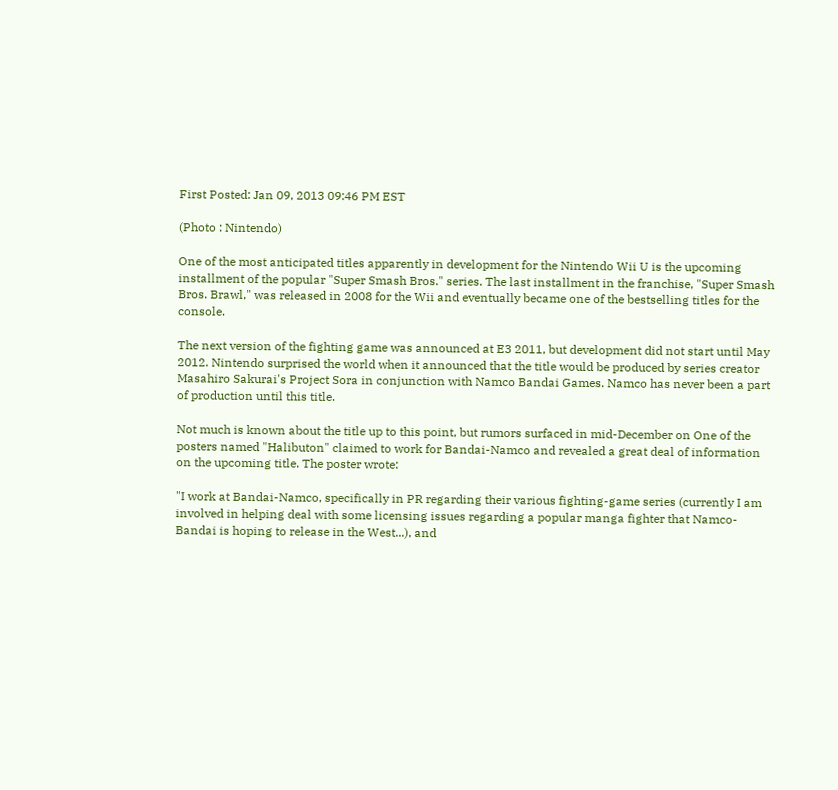First Posted: Jan 09, 2013 09:46 PM EST

(Photo : Nintendo)

One of the most anticipated titles apparently in development for the Nintendo Wii U is the upcoming installment of the popular "Super Smash Bros." series. The last installment in the franchise, "Super Smash Bros. Brawl," was released in 2008 for the Wii and eventually became one of the bestselling titles for the console.

The next version of the fighting game was announced at E3 2011, but development did not start until May 2012. Nintendo surprised the world when it announced that the title would be produced by series creator Masahiro Sakurai's Project Sora in conjunction with Namco Bandai Games. Namco has never been a part of production until this title.

Not much is known about the title up to this point, but rumors surfaced in mid-December on One of the posters named "Halibuton" claimed to work for Bandai-Namco and revealed a great deal of information on the upcoming title. The poster wrote:

"I work at Bandai-Namco, specifically in PR regarding their various fighting-game series (currently I am involved in helping deal with some licensing issues regarding a popular manga fighter that Namco-Bandai is hoping to release in the West...), and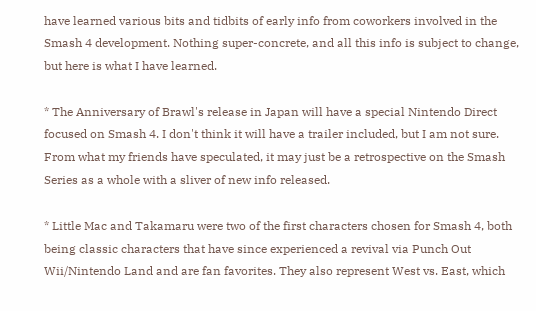have learned various bits and tidbits of early info from coworkers involved in the Smash 4 development. Nothing super-concrete, and all this info is subject to change, but here is what I have learned.

* The Anniversary of Brawl's release in Japan will have a special Nintendo Direct focused on Smash 4. I don't think it will have a trailer included, but I am not sure. From what my friends have speculated, it may just be a retrospective on the Smash Series as a whole with a sliver of new info released.

* Little Mac and Takamaru were two of the first characters chosen for Smash 4, both being classic characters that have since experienced a revival via Punch Out Wii/Nintendo Land and are fan favorites. They also represent West vs. East, which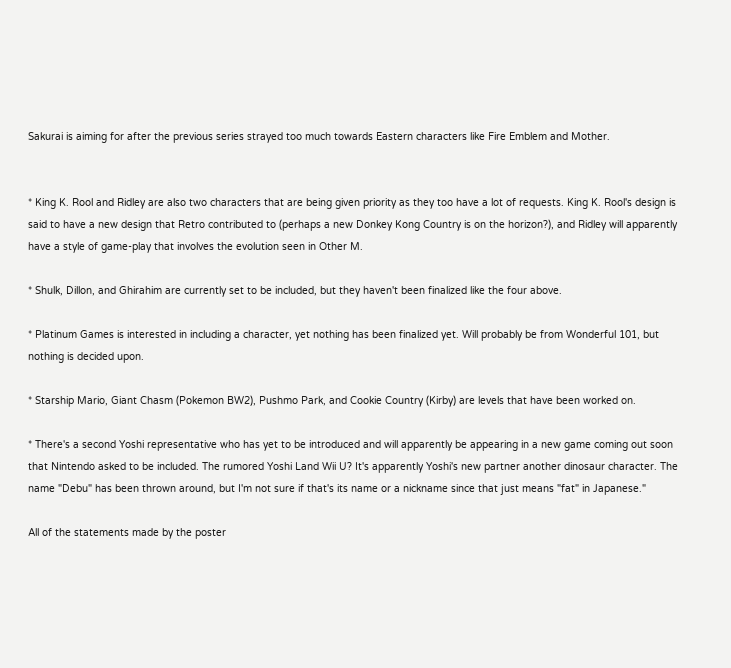Sakurai is aiming for after the previous series strayed too much towards Eastern characters like Fire Emblem and Mother.


* King K. Rool and Ridley are also two characters that are being given priority as they too have a lot of requests. King K. Rool's design is said to have a new design that Retro contributed to (perhaps a new Donkey Kong Country is on the horizon?), and Ridley will apparently have a style of game-play that involves the evolution seen in Other M.

* Shulk, Dillon, and Ghirahim are currently set to be included, but they haven't been finalized like the four above.

* Platinum Games is interested in including a character, yet nothing has been finalized yet. Will probably be from Wonderful 101, but nothing is decided upon.

* Starship Mario, Giant Chasm (Pokemon BW2), Pushmo Park, and Cookie Country (Kirby) are levels that have been worked on.

* There's a second Yoshi representative who has yet to be introduced and will apparently be appearing in a new game coming out soon that Nintendo asked to be included. The rumored Yoshi Land Wii U? It's apparently Yoshi's new partner another dinosaur character. The name "Debu" has been thrown around, but I'm not sure if that's its name or a nickname since that just means "fat" in Japanese."

All of the statements made by the poster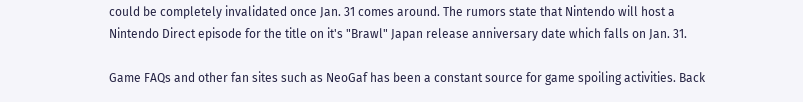could be completely invalidated once Jan. 31 comes around. The rumors state that Nintendo will host a Nintendo Direct episode for the title on it's "Brawl" Japan release anniversary date which falls on Jan. 31.

Game FAQs and other fan sites such as NeoGaf has been a constant source for game spoiling activities. Back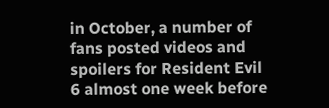in October, a number of fans posted videos and spoilers for Resident Evil 6 almost one week before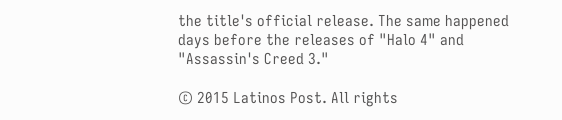the title's official release. The same happened days before the releases of "Halo 4" and "Assassin's Creed 3."

© 2015 Latinos Post. All rights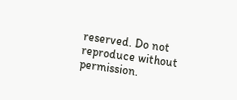reserved. Do not reproduce without permission.